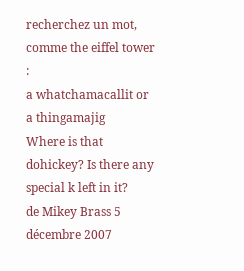recherchez un mot, comme the eiffel tower :
a whatchamacallit or a thingamajig
Where is that dohickey? Is there any special k left in it?
de Mikey Brass 5 décembre 2007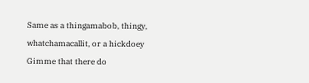Same as a thingamabob, thingy, whatchamacallit, or a hickdoey
Gimme that there do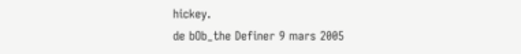hickey.
de bOb_the Definer 9 mars 2005